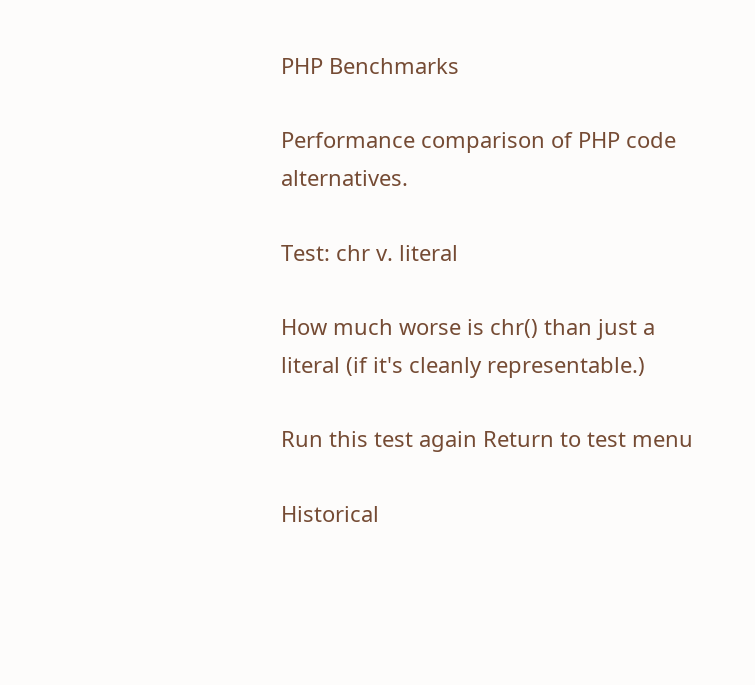PHP Benchmarks

Performance comparison of PHP code alternatives.

Test: chr v. literal

How much worse is chr() than just a literal (if it's cleanly representable.)

Run this test again Return to test menu

Historical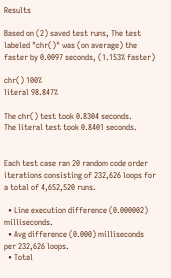Results

Based on (2) saved test runs, The test labeled "chr()" was (on average) the faster by 0.0097 seconds, (1.153% faster)

chr() 100%
literal 98.847%

The chr() test took 0.8304 seconds.
The literal test took 0.8401 seconds.


Each test case ran 20 random code order iterations consisting of 232,626 loops for a total of 4,652,520 runs.

  • Line execution difference (0.000002) milliseconds.
  • Avg difference (0.000) milliseconds per 232,626 loops.
  • Total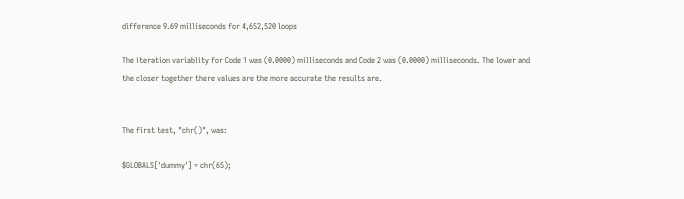difference 9.69 milliseconds for 4,652,520 loops

The iteration variablity for Code 1 was (0.0000) milliseconds and Code 2 was (0.0000) milliseconds. The lower and the closer together there values are the more accurate the results are.


The first test, "chr()", was:

$GLOBALS['dummy'] = chr(65);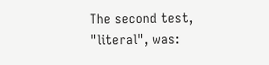The second test, "literal", was: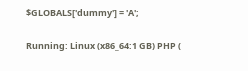$GLOBALS['dummy'] = 'A';

Running: Linux (x86_64:1 GB) PHP (